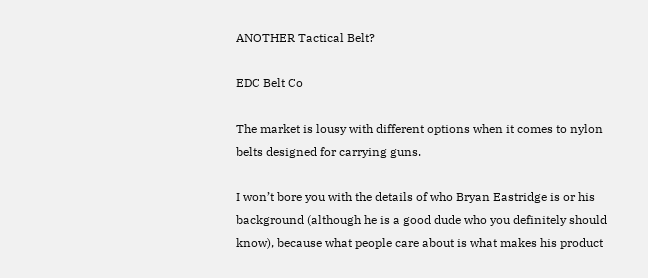ANOTHER Tactical Belt?

EDC Belt Co

The market is lousy with different options when it comes to nylon belts designed for carrying guns.

I won’t bore you with the details of who Bryan Eastridge is or his background (although he is a good dude who you definitely should know), because what people care about is what makes his product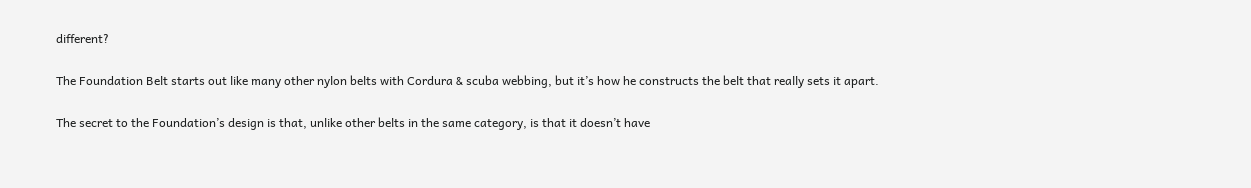different?

The Foundation Belt starts out like many other nylon belts with Cordura & scuba webbing, but it’s how he constructs the belt that really sets it apart.

The secret to the Foundation’s design is that, unlike other belts in the same category, is that it doesn’t have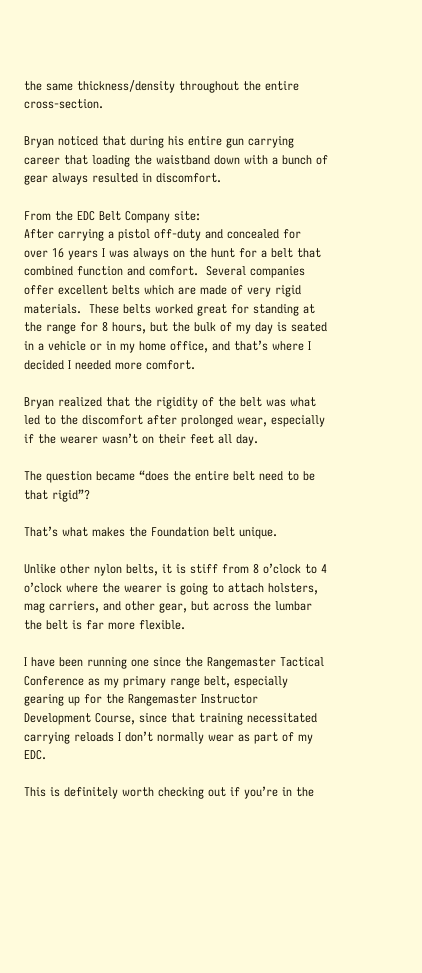the same thickness/density throughout the entire cross-section.

Bryan noticed that during his entire gun carrying career that loading the waistband down with a bunch of gear always resulted in discomfort.

From the EDC Belt Company site:
After carrying a pistol off-duty and concealed for over 16 years I was always on the hunt for a belt that combined function and comfort.  Several companies offer excellent belts which are made of very rigid materials.  These belts worked great for standing at the range for 8 hours, but the bulk of my day is seated in a vehicle or in my home office, and that’s where I decided I needed more comfort.

Bryan realized that the rigidity of the belt was what led to the discomfort after prolonged wear, especially if the wearer wasn’t on their feet all day.

The question became “does the entire belt need to be that rigid”?

That’s what makes the Foundation belt unique.

Unlike other nylon belts, it is stiff from 8 o’clock to 4 o’clock where the wearer is going to attach holsters, mag carriers, and other gear, but across the lumbar the belt is far more flexible.

I have been running one since the Rangemaster Tactical Conference as my primary range belt, especially gearing up for the Rangemaster Instructor Development Course, since that training necessitated carrying reloads I don’t normally wear as part of my EDC.

This is definitely worth checking out if you’re in the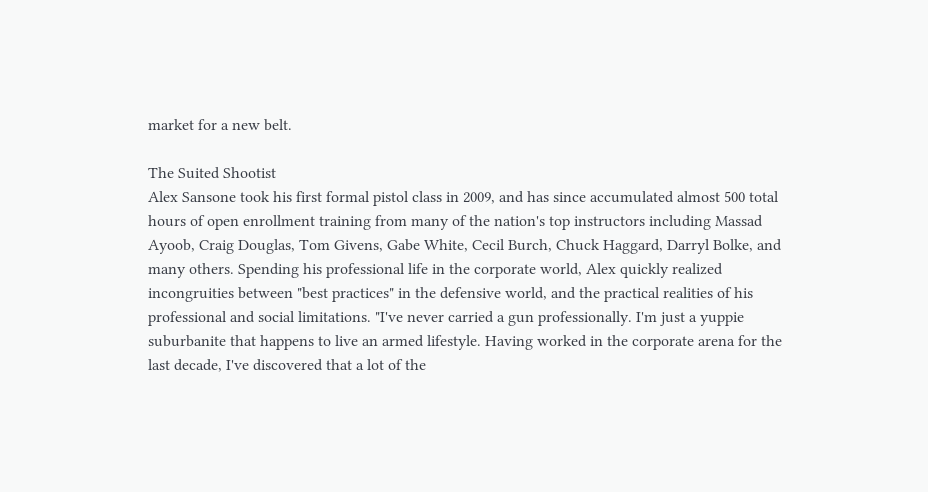market for a new belt.

The Suited Shootist
Alex Sansone took his first formal pistol class in 2009, and has since accumulated almost 500 total hours of open enrollment training from many of the nation's top instructors including Massad Ayoob, Craig Douglas, Tom Givens, Gabe White, Cecil Burch, Chuck Haggard, Darryl Bolke, and many others. Spending his professional life in the corporate world, Alex quickly realized incongruities between "best practices" in the defensive world, and the practical realities of his professional and social limitations. "I've never carried a gun professionally. I'm just a yuppie suburbanite that happens to live an armed lifestyle. Having worked in the corporate arena for the last decade, I've discovered that a lot of the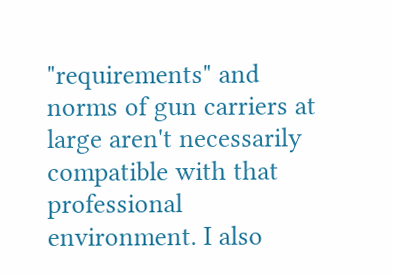"requirements" and norms of gun carriers at large aren't necessarily compatible with that professional environment. I also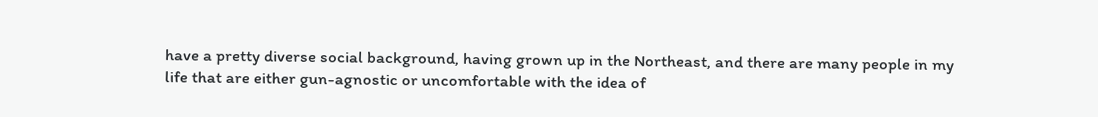have a pretty diverse social background, having grown up in the Northeast, and there are many people in my life that are either gun-agnostic or uncomfortable with the idea of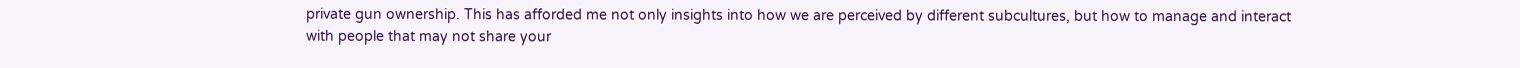private gun ownership. This has afforded me not only insights into how we are perceived by different subcultures, but how to manage and interact with people that may not share your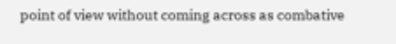point of view without coming across as combative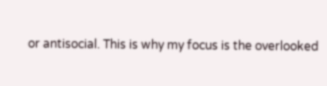or antisocial. This is why my focus is the overlooked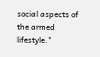social aspects of the armed lifestyle."